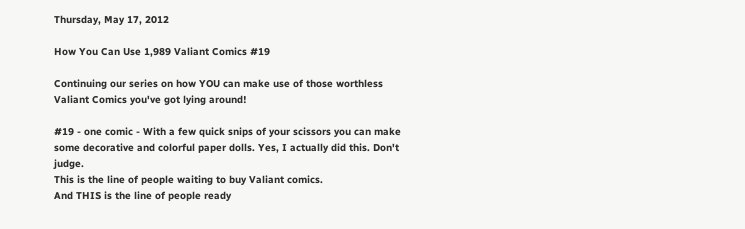Thursday, May 17, 2012

How You Can Use 1,989 Valiant Comics #19

Continuing our series on how YOU can make use of those worthless Valiant Comics you've got lying around!

#19 - one comic - With a few quick snips of your scissors you can make some decorative and colorful paper dolls. Yes, I actually did this. Don't judge.
This is the line of people waiting to buy Valiant comics.
And THIS is the line of people ready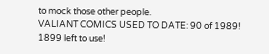to mock those other people.
VALIANT COMICS USED TO DATE: 90 of 1989! 1899 left to use!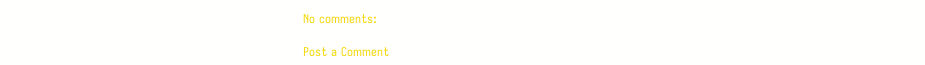No comments:

Post a Comment